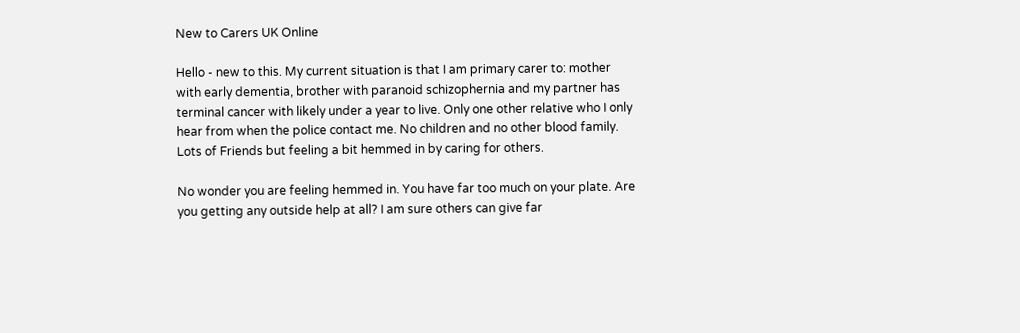New to Carers UK Online

Hello - new to this. My current situation is that I am primary carer to: mother with early dementia, brother with paranoid schizophernia and my partner has terminal cancer with likely under a year to live. Only one other relative who I only hear from when the police contact me. No children and no other blood family. Lots of Friends but feeling a bit hemmed in by caring for others.

No wonder you are feeling hemmed in. You have far too much on your plate. Are you getting any outside help at all? I am sure others can give far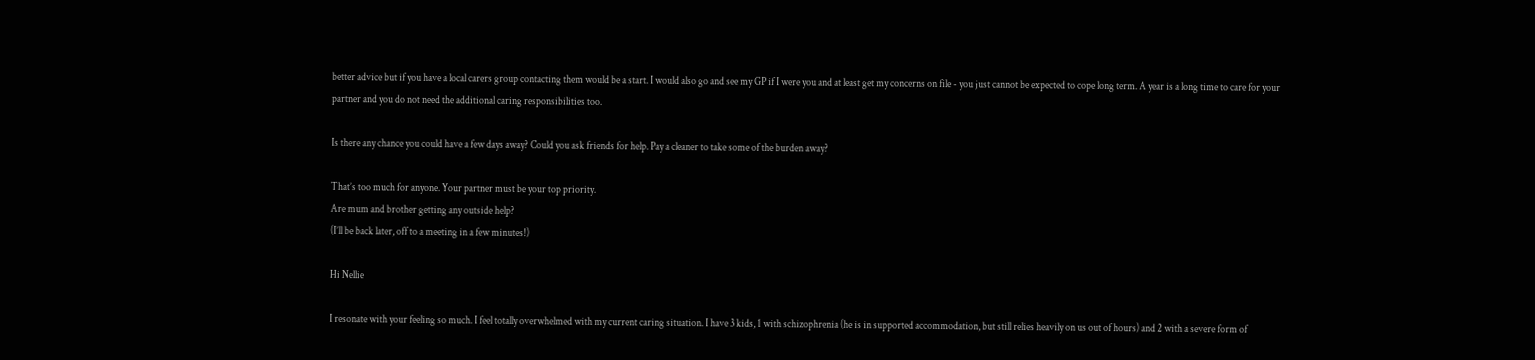better advice but if you have a local carers group contacting them would be a start. I would also go and see my GP if I were you and at least get my concerns on file - you just cannot be expected to cope long term. A year is a long time to care for your partner and you do not need the additional caring responsibilities too.

Is there any chance you could have a few days away? Could you ask friends for help. Pay a cleaner to take some of the burden away?

That’s too much for anyone. Your partner must be your top priority.
Are mum and brother getting any outside help?
(I’ll be back later, off to a meeting in a few minutes!)

Hi Nellie

I resonate with your feeling so much. I feel totally overwhelmed with my current caring situation. I have 3 kids, 1 with schizophrenia (he is in supported accommodation, but still relies heavily on us out of hours) and 2 with a severe form of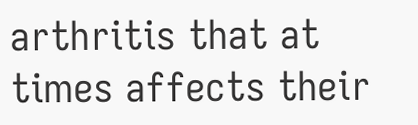arthritis that at times affects their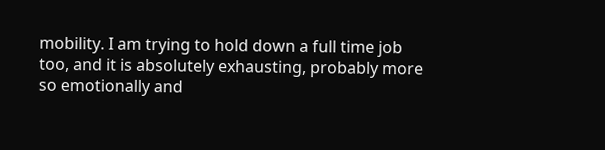mobility. I am trying to hold down a full time job too, and it is absolutely exhausting, probably more so emotionally and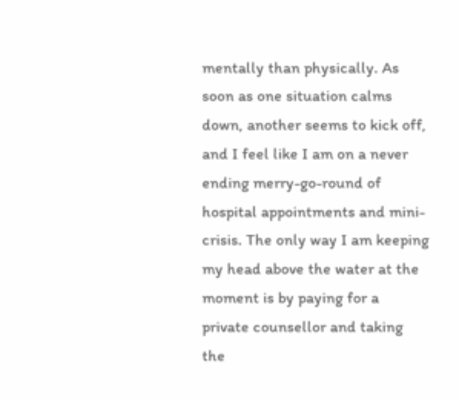mentally than physically. As soon as one situation calms down, another seems to kick off, and I feel like I am on a never ending merry-go-round of hospital appointments and mini-crisis. The only way I am keeping my head above the water at the moment is by paying for a private counsellor and taking the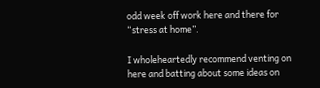odd week off work here and there for “stress at home”.

I wholeheartedly recommend venting on here and batting about some ideas on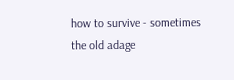how to survive - sometimes the old adage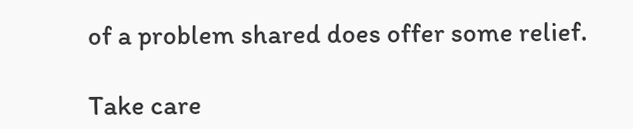of a problem shared does offer some relief.

Take care